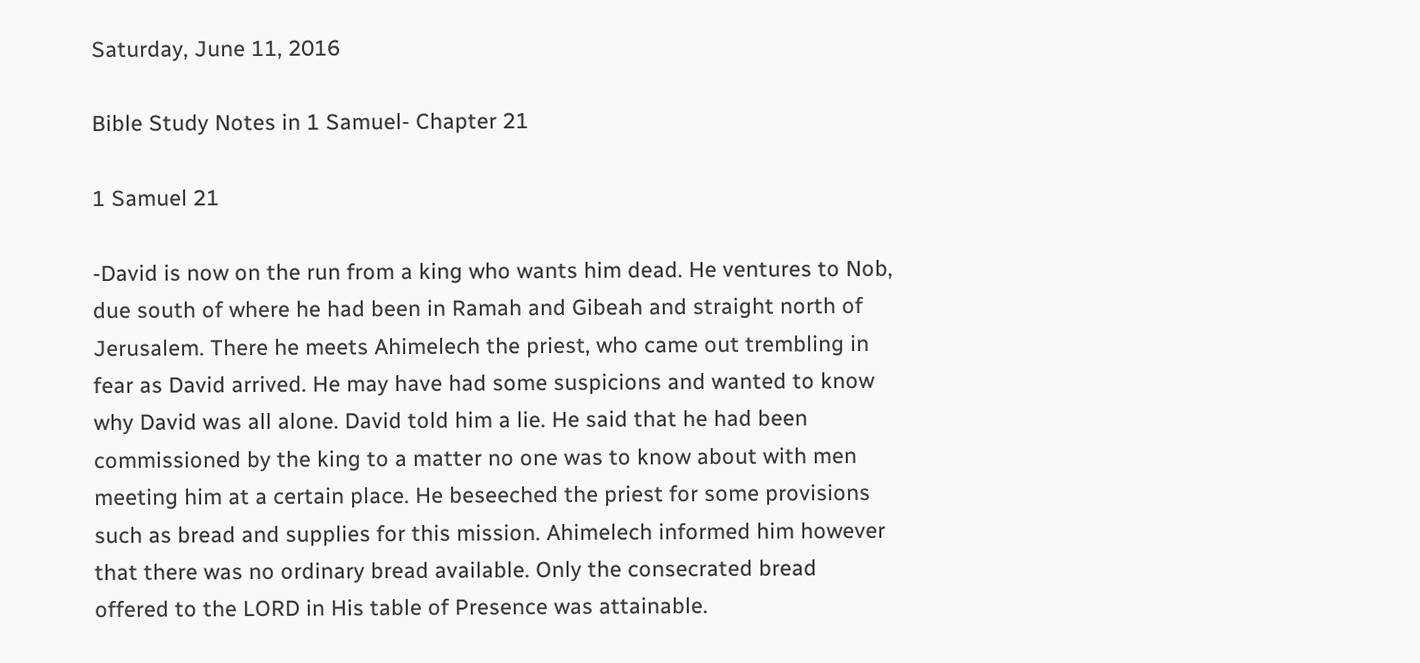Saturday, June 11, 2016

Bible Study Notes in 1 Samuel- Chapter 21

1 Samuel 21

-David is now on the run from a king who wants him dead. He ventures to Nob, due south of where he had been in Ramah and Gibeah and straight north of Jerusalem. There he meets Ahimelech the priest, who came out trembling in fear as David arrived. He may have had some suspicions and wanted to know why David was all alone. David told him a lie. He said that he had been commissioned by the king to a matter no one was to know about with men meeting him at a certain place. He beseeched the priest for some provisions such as bread and supplies for this mission. Ahimelech informed him however that there was no ordinary bread available. Only the consecrated bread offered to the LORD in His table of Presence was attainable.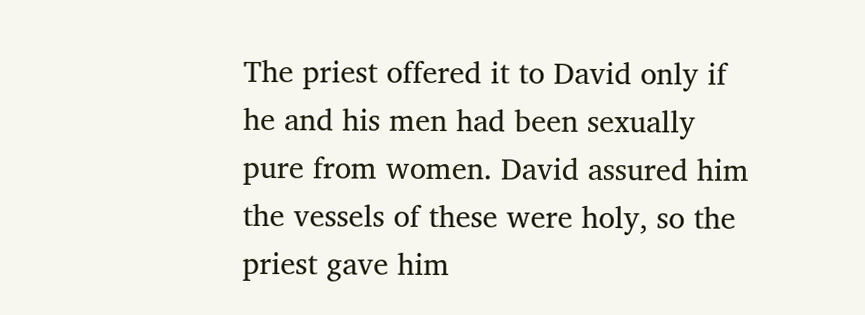The priest offered it to David only if he and his men had been sexually pure from women. David assured him the vessels of these were holy, so the priest gave him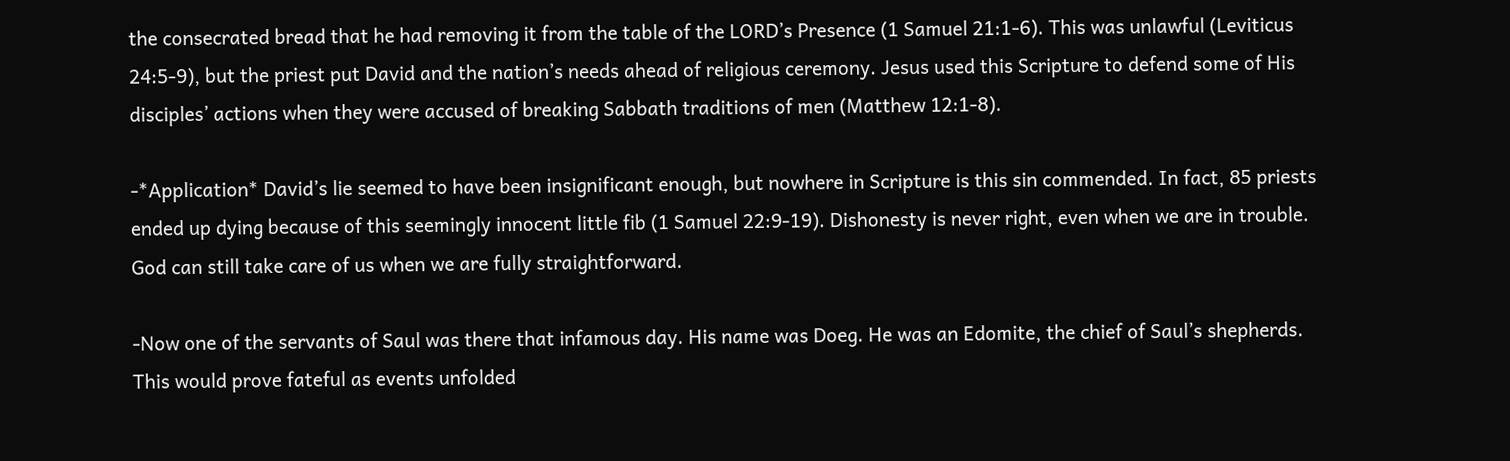the consecrated bread that he had removing it from the table of the LORD’s Presence (1 Samuel 21:1-6). This was unlawful (Leviticus 24:5-9), but the priest put David and the nation’s needs ahead of religious ceremony. Jesus used this Scripture to defend some of His disciples’ actions when they were accused of breaking Sabbath traditions of men (Matthew 12:1-8).

-*Application* David’s lie seemed to have been insignificant enough, but nowhere in Scripture is this sin commended. In fact, 85 priests ended up dying because of this seemingly innocent little fib (1 Samuel 22:9-19). Dishonesty is never right, even when we are in trouble. God can still take care of us when we are fully straightforward.

-Now one of the servants of Saul was there that infamous day. His name was Doeg. He was an Edomite, the chief of Saul’s shepherds. This would prove fateful as events unfolded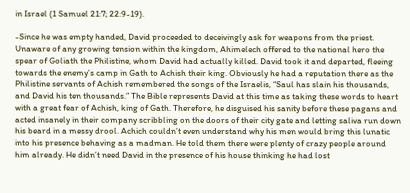in Israel (1 Samuel 21:7; 22:9-19).

-Since he was empty handed, David proceeded to deceivingly ask for weapons from the priest. Unaware of any growing tension within the kingdom, Ahimelech offered to the national hero the spear of Goliath the Philistine, whom David had actually killed. David took it and departed, fleeing towards the enemy’s camp in Gath to Achish their king. Obviously he had a reputation there as the Philistine servants of Achish remembered the songs of the Israelis, “Saul has slain his thousands, and David his ten thousands.” The Bible represents David at this time as taking these words to heart with a great fear of Achish, king of Gath. Therefore, he disguised his sanity before these pagans and acted insanely in their company scribbling on the doors of their city gate and letting saliva run down his beard in a messy drool. Achich couldn’t even understand why his men would bring this lunatic into his presence behaving as a madman. He told them there were plenty of crazy people around him already. He didn’t need David in the presence of his house thinking he had lost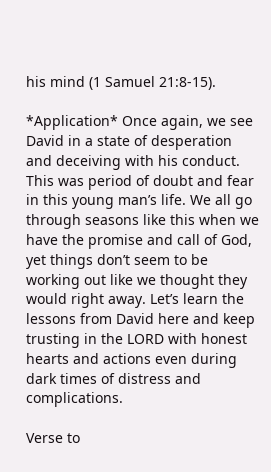his mind (1 Samuel 21:8-15).

*Application* Once again, we see David in a state of desperation and deceiving with his conduct. This was period of doubt and fear in this young man’s life. We all go through seasons like this when we have the promise and call of God, yet things don’t seem to be working out like we thought they would right away. Let’s learn the lessons from David here and keep trusting in the LORD with honest hearts and actions even during dark times of distress and complications.

Verse to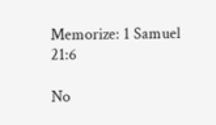Memorize: 1 Samuel 21:6

No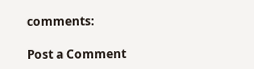comments:

Post a Comment